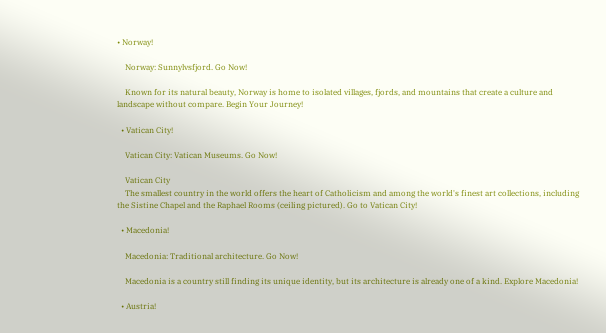• Norway!

    Norway: Sunnylvsfjord. Go Now!

    Known for its natural beauty, Norway is home to isolated villages, fjords, and mountains that create a culture and landscape without compare. Begin Your Journey!

  • Vatican City!

    Vatican City: Vatican Museums. Go Now!

    Vatican City
    The smallest country in the world offers the heart of Catholicism and among the world's finest art collections, including the Sistine Chapel and the Raphael Rooms (ceiling pictured). Go to Vatican City!

  • Macedonia!

    Macedonia: Traditional architecture. Go Now!

    Macedonia is a country still finding its unique identity, but its architecture is already one of a kind. Explore Macedonia!

  • Austria!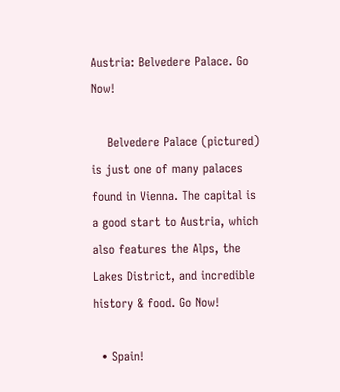Austria: Belvedere Palace. Go Now!

    Belvedere Palace (pictured) is just one of many palaces found in Vienna. The capital is a good start to Austria, which also features the Alps, the Lakes District, and incredible history & food. Go Now!

  • Spain!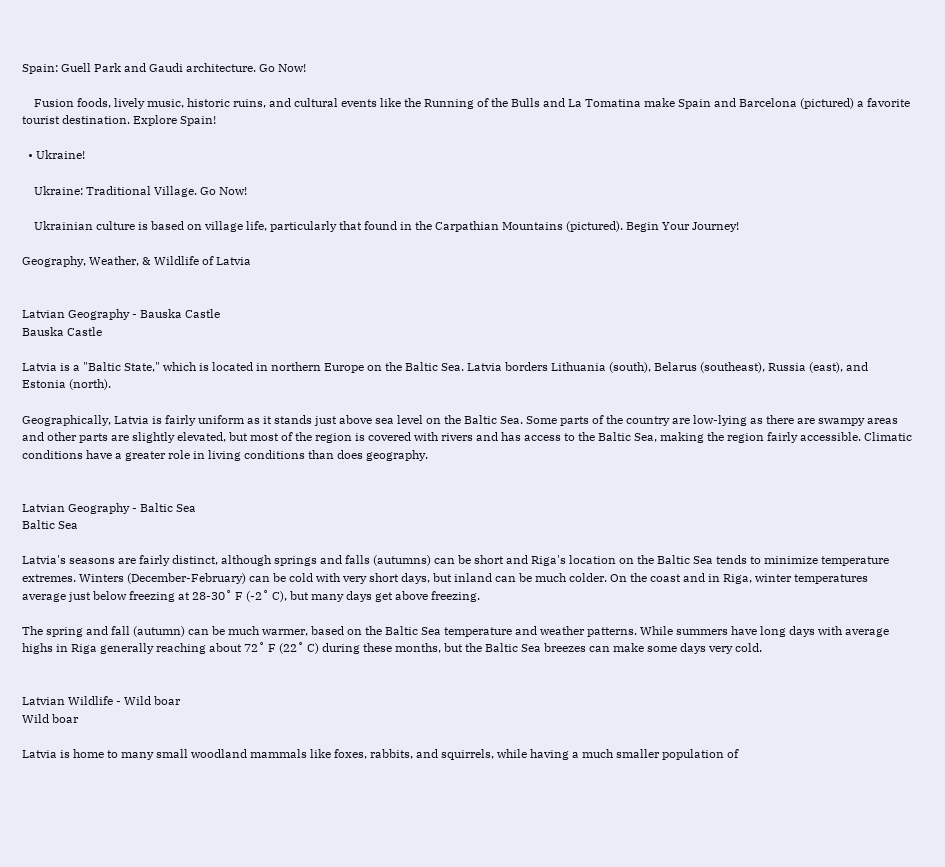Spain: Guell Park and Gaudi architecture. Go Now!

    Fusion foods, lively music, historic ruins, and cultural events like the Running of the Bulls and La Tomatina make Spain and Barcelona (pictured) a favorite tourist destination. Explore Spain!

  • Ukraine!

    Ukraine: Traditional Village. Go Now!

    Ukrainian culture is based on village life, particularly that found in the Carpathian Mountains (pictured). Begin Your Journey!

Geography, Weather, & Wildlife of Latvia


Latvian Geography - Bauska Castle
Bauska Castle

Latvia is a "Baltic State," which is located in northern Europe on the Baltic Sea. Latvia borders Lithuania (south), Belarus (southeast), Russia (east), and Estonia (north).

Geographically, Latvia is fairly uniform as it stands just above sea level on the Baltic Sea. Some parts of the country are low-lying as there are swampy areas and other parts are slightly elevated, but most of the region is covered with rivers and has access to the Baltic Sea, making the region fairly accessible. Climatic conditions have a greater role in living conditions than does geography.


Latvian Geography - Baltic Sea
Baltic Sea

Latvia's seasons are fairly distinct, although springs and falls (autumns) can be short and Riga's location on the Baltic Sea tends to minimize temperature extremes. Winters (December-February) can be cold with very short days, but inland can be much colder. On the coast and in Riga, winter temperatures average just below freezing at 28-30˚ F (-2˚ C), but many days get above freezing.

The spring and fall (autumn) can be much warmer, based on the Baltic Sea temperature and weather patterns. While summers have long days with average highs in Riga generally reaching about 72˚ F (22˚ C) during these months, but the Baltic Sea breezes can make some days very cold.


Latvian Wildlife - Wild boar
Wild boar

Latvia is home to many small woodland mammals like foxes, rabbits, and squirrels, while having a much smaller population of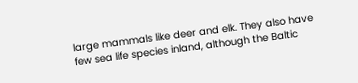large mammals like deer and elk. They also have few sea life species inland, although the Baltic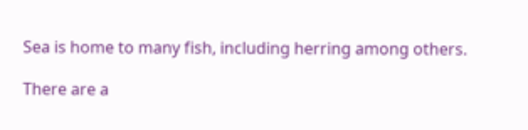Sea is home to many fish, including herring among others.

There are a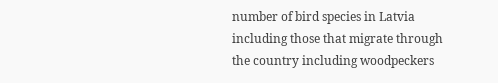number of bird species in Latvia including those that migrate through the country including woodpeckers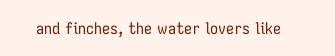and finches, the water lovers like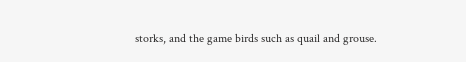storks, and the game birds such as quail and grouse.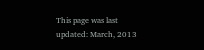This page was last updated: March, 2013